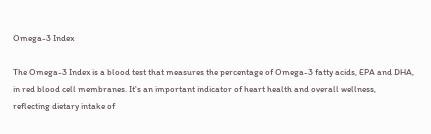Omega-3 Index

The Omega-3 Index is a blood test that measures the percentage of Omega-3 fatty acids, EPA and DHA, in red blood cell membranes. It's an important indicator of heart health and overall wellness, reflecting dietary intake of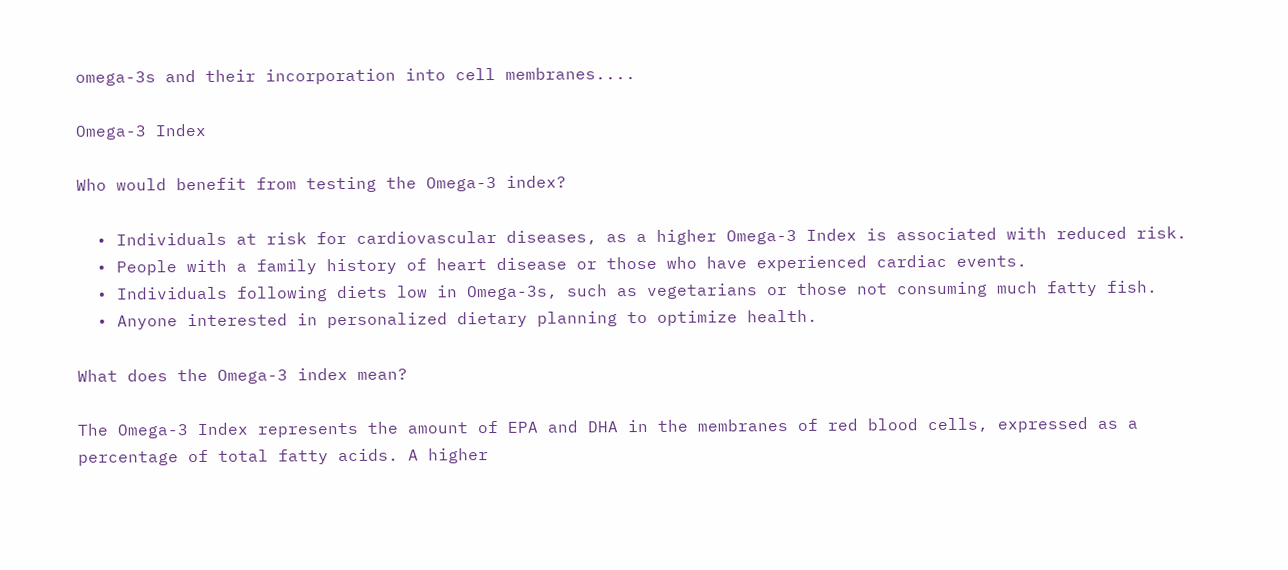omega-3s and their incorporation into cell membranes....

Omega-3 Index

Who would benefit from testing the Omega-3 index?

  • Individuals at risk for cardiovascular diseases, as a higher Omega-3 Index is associated with reduced risk.
  • People with a family history of heart disease or those who have experienced cardiac events.
  • Individuals following diets low in Omega-3s, such as vegetarians or those not consuming much fatty fish.
  • Anyone interested in personalized dietary planning to optimize health.

What does the Omega-3 index mean?

The Omega-3 Index represents the amount of EPA and DHA in the membranes of red blood cells, expressed as a percentage of total fatty acids. A higher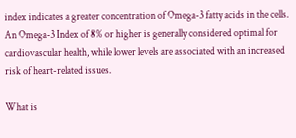index indicates a greater concentration of Omega-3 fatty acids in the cells. An Omega-3 Index of 8% or higher is generally considered optimal for cardiovascular health, while lower levels are associated with an increased risk of heart-related issues.

What is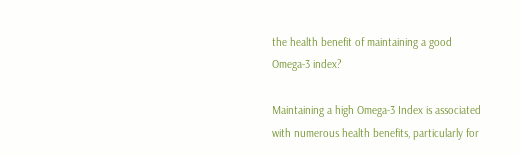the health benefit of maintaining a good Omega-3 index?

Maintaining a high Omega-3 Index is associated with numerous health benefits, particularly for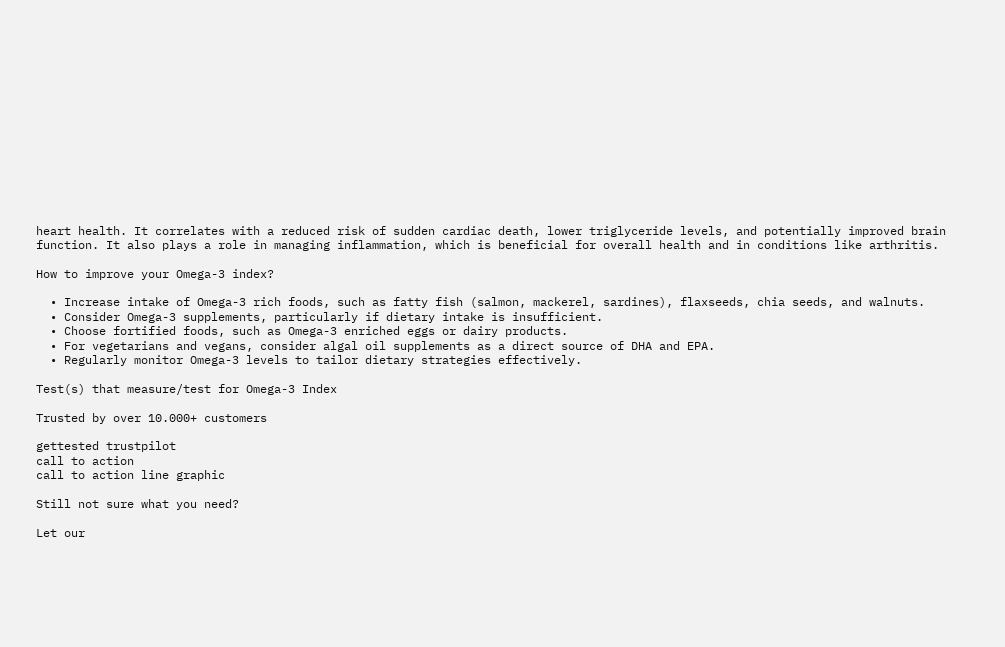heart health. It correlates with a reduced risk of sudden cardiac death, lower triglyceride levels, and potentially improved brain function. It also plays a role in managing inflammation, which is beneficial for overall health and in conditions like arthritis.

How to improve your Omega-3 index?

  • Increase intake of Omega-3 rich foods, such as fatty fish (salmon, mackerel, sardines), flaxseeds, chia seeds, and walnuts.
  • Consider Omega-3 supplements, particularly if dietary intake is insufficient.
  • Choose fortified foods, such as Omega-3 enriched eggs or dairy products.
  • For vegetarians and vegans, consider algal oil supplements as a direct source of DHA and EPA.
  • Regularly monitor Omega-3 levels to tailor dietary strategies effectively.

Test(s) that measure/test for Omega-3 Index

Trusted by over 10.000+ customers

gettested trustpilot
call to action
call to action line graphic

Still not sure what you need?

Let our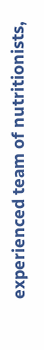experienced team of nutritionists,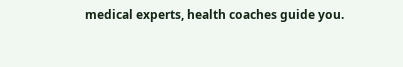medical experts, health coaches guide you.